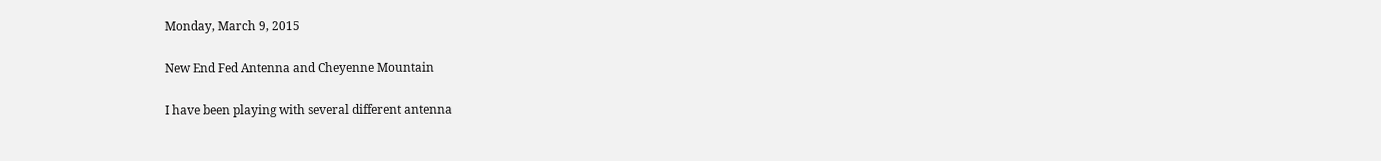Monday, March 9, 2015

New End Fed Antenna and Cheyenne Mountain

I have been playing with several different antenna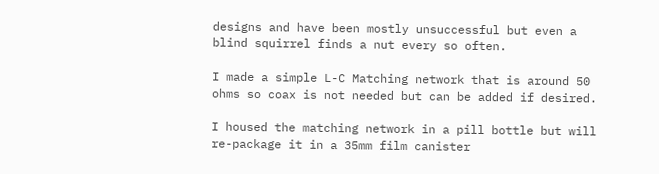designs and have been mostly unsuccessful but even a blind squirrel finds a nut every so often.

I made a simple L-C Matching network that is around 50 ohms so coax is not needed but can be added if desired.

I housed the matching network in a pill bottle but will re-package it in a 35mm film canister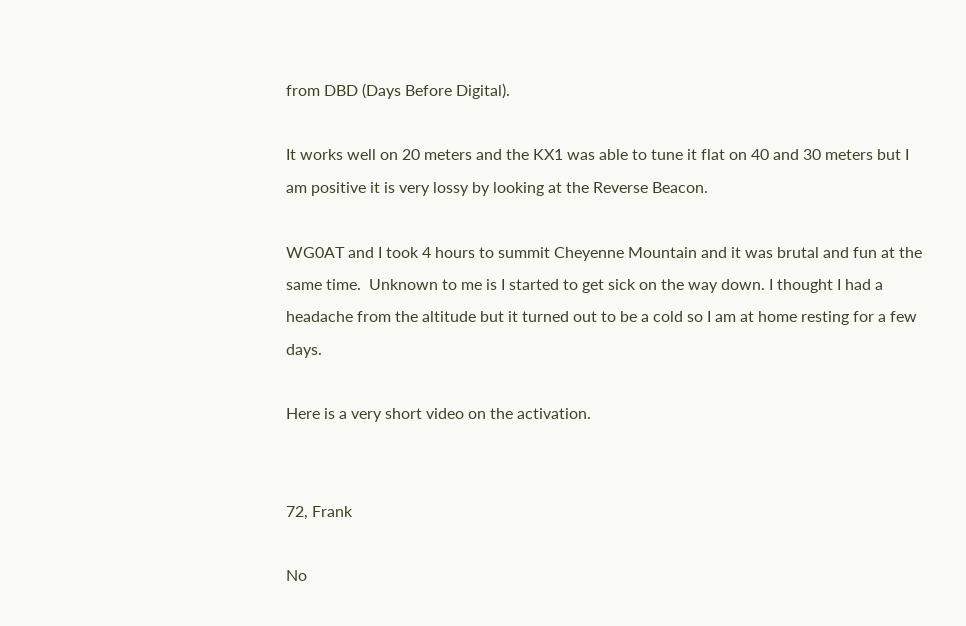from DBD (Days Before Digital).

It works well on 20 meters and the KX1 was able to tune it flat on 40 and 30 meters but I am positive it is very lossy by looking at the Reverse Beacon.

WG0AT and I took 4 hours to summit Cheyenne Mountain and it was brutal and fun at the same time.  Unknown to me is I started to get sick on the way down. I thought I had a headache from the altitude but it turned out to be a cold so I am at home resting for a few days.

Here is a very short video on the activation.


72, Frank

No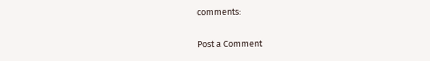comments:

Post a Comment